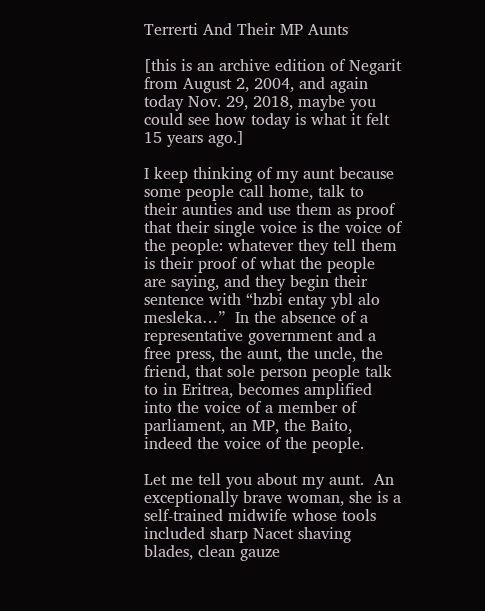Terrerti And Their MP Aunts

[this is an archive edition of Negarit from August 2, 2004, and again today Nov. 29, 2018, maybe you could see how today is what it felt 15 years ago.]

I keep thinking of my aunt because some people call home, talk to their aunties and use them as proof that their single voice is the voice of the people: whatever they tell them is their proof of what the people are saying, and they begin their sentence with “hzbi entay ybl alo mesleka…”  In the absence of a representative government and a free press, the aunt, the uncle, the friend, that sole person people talk to in Eritrea, becomes amplified into the voice of a member of parliament, an MP, the Baito, indeed the voice of the people.

Let me tell you about my aunt.  An exceptionally brave woman, she is a self-trained midwife whose tools included sharp Nacet shaving blades, clean gauze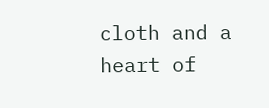cloth and a heart of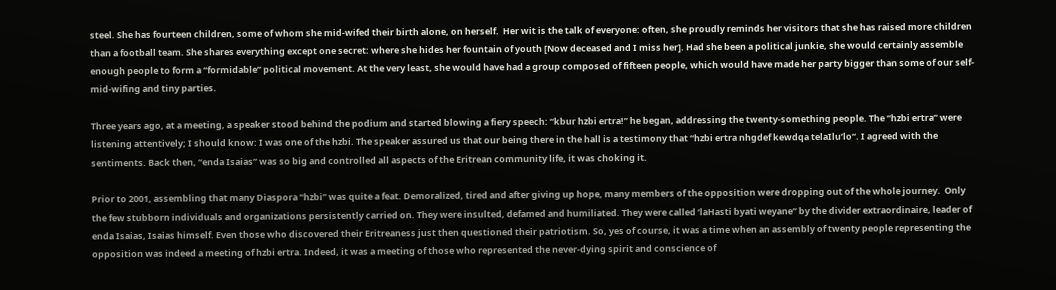steel. She has fourteen children, some of whom she mid-wifed their birth alone, on herself.  Her wit is the talk of everyone: often, she proudly reminds her visitors that she has raised more children than a football team. She shares everything except one secret: where she hides her fountain of youth [Now deceased and I miss her]. Had she been a political junkie, she would certainly assemble enough people to form a “formidable” political movement. At the very least, she would have had a group composed of fifteen people, which would have made her party bigger than some of our self-mid-wifing and tiny parties.

Three years ago, at a meeting, a speaker stood behind the podium and started blowing a fiery speech: “kbur hzbi ertra!” he began, addressing the twenty-something people. The “hzbi ertra” were listening attentively; I should know: I was one of the hzbi. The speaker assured us that our being there in the hall is a testimony that “hzbi ertra nhgdef kewdqa telaIlu’lo“. I agreed with the sentiments. Back then, “enda Isaias” was so big and controlled all aspects of the Eritrean community life, it was choking it.

Prior to 2001, assembling that many Diaspora “hzbi” was quite a feat. Demoralized, tired and after giving up hope, many members of the opposition were dropping out of the whole journey.  Only the few stubborn individuals and organizations persistently carried on. They were insulted, defamed and humiliated. They were called ‘laHasti byati weyane” by the divider extraordinaire, leader of enda Isaias, Isaias himself. Even those who discovered their Eritreaness just then questioned their patriotism. So, yes of course, it was a time when an assembly of twenty people representing the opposition was indeed a meeting of hzbi ertra. Indeed, it was a meeting of those who represented the never-dying spirit and conscience of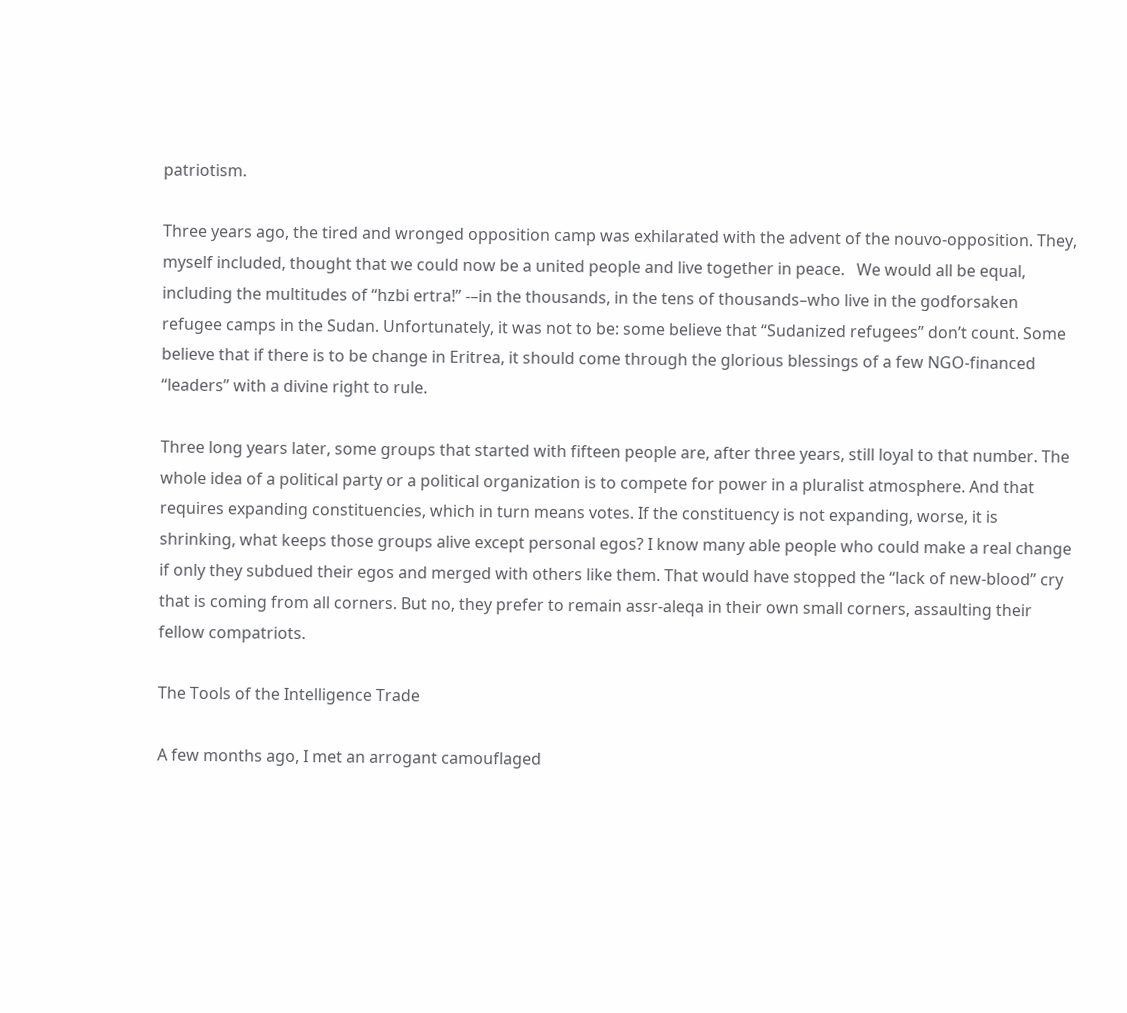patriotism.

Three years ago, the tired and wronged opposition camp was exhilarated with the advent of the nouvo-opposition. They, myself included, thought that we could now be a united people and live together in peace.   We would all be equal, including the multitudes of “hzbi ertra!” -–in the thousands, in the tens of thousands–who live in the godforsaken refugee camps in the Sudan. Unfortunately, it was not to be: some believe that “Sudanized refugees” don’t count. Some believe that if there is to be change in Eritrea, it should come through the glorious blessings of a few NGO-financed “leaders” with a divine right to rule.

Three long years later, some groups that started with fifteen people are, after three years, still loyal to that number. The whole idea of a political party or a political organization is to compete for power in a pluralist atmosphere. And that requires expanding constituencies, which in turn means votes. If the constituency is not expanding, worse, it is shrinking, what keeps those groups alive except personal egos? I know many able people who could make a real change if only they subdued their egos and merged with others like them. That would have stopped the “lack of new-blood” cry that is coming from all corners. But no, they prefer to remain assr-aleqa in their own small corners, assaulting their fellow compatriots.

The Tools of the Intelligence Trade

A few months ago, I met an arrogant camouflaged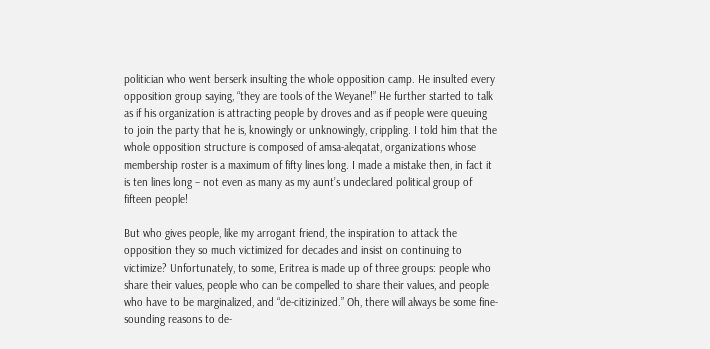politician who went berserk insulting the whole opposition camp. He insulted every opposition group saying, “they are tools of the Weyane!” He further started to talk as if his organization is attracting people by droves and as if people were queuing to join the party that he is, knowingly or unknowingly, crippling. I told him that the whole opposition structure is composed of amsa-aleqatat, organizations whose membership roster is a maximum of fifty lines long. I made a mistake then, in fact it is ten lines long – not even as many as my aunt’s undeclared political group of fifteen people!

But who gives people, like my arrogant friend, the inspiration to attack the opposition they so much victimized for decades and insist on continuing to victimize? Unfortunately, to some, Eritrea is made up of three groups: people who share their values, people who can be compelled to share their values, and people who have to be marginalized, and “de-citizinized.” Oh, there will always be some fine-sounding reasons to de-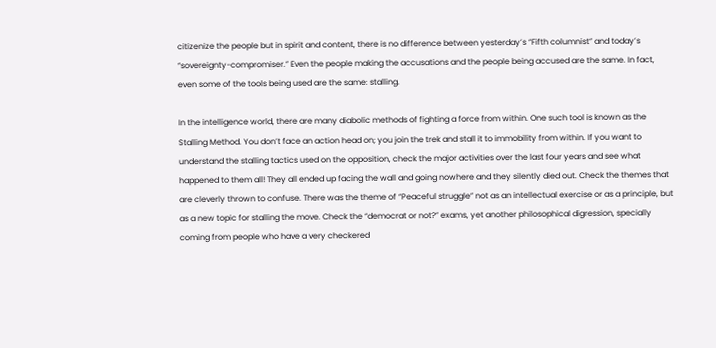citizenize the people but in spirit and content, there is no difference between yesterday’s “Fifth columnist” and today’s “sovereignty-compromiser.” Even the people making the accusations and the people being accused are the same. In fact, even some of the tools being used are the same: stalling.

In the intelligence world, there are many diabolic methods of fighting a force from within. One such tool is known as the Stalling Method. You don’t face an action head on; you join the trek and stall it to immobility from within. If you want to understand the stalling tactics used on the opposition, check the major activities over the last four years and see what happened to them all! They all ended up facing the wall and going nowhere and they silently died out. Check the themes that are cleverly thrown to confuse. There was the theme of “Peaceful struggle” not as an intellectual exercise or as a principle, but as a new topic for stalling the move. Check the “democrat or not?” exams, yet another philosophical digression, specially coming from people who have a very checkered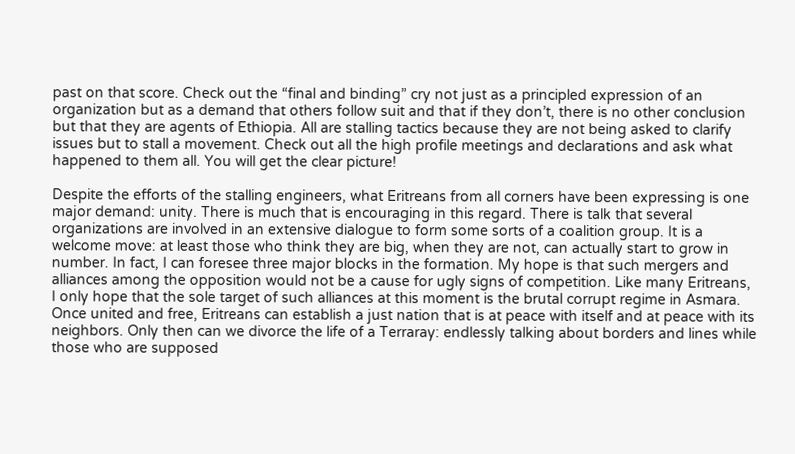past on that score. Check out the “final and binding” cry not just as a principled expression of an organization but as a demand that others follow suit and that if they don’t, there is no other conclusion but that they are agents of Ethiopia. All are stalling tactics because they are not being asked to clarify issues but to stall a movement. Check out all the high profile meetings and declarations and ask what happened to them all. You will get the clear picture!

Despite the efforts of the stalling engineers, what Eritreans from all corners have been expressing is one major demand: unity. There is much that is encouraging in this regard. There is talk that several organizations are involved in an extensive dialogue to form some sorts of a coalition group. It is a welcome move: at least those who think they are big, when they are not, can actually start to grow in number. In fact, I can foresee three major blocks in the formation. My hope is that such mergers and alliances among the opposition would not be a cause for ugly signs of competition. Like many Eritreans, I only hope that the sole target of such alliances at this moment is the brutal corrupt regime in Asmara. Once united and free, Eritreans can establish a just nation that is at peace with itself and at peace with its neighbors. Only then can we divorce the life of a Terraray: endlessly talking about borders and lines while those who are supposed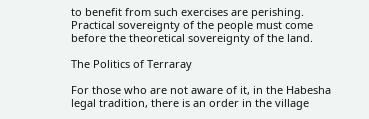to benefit from such exercises are perishing. Practical sovereignty of the people must come before the theoretical sovereignty of the land.

The Politics of Terraray

For those who are not aware of it, in the Habesha legal tradition, there is an order in the village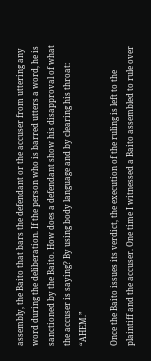assembly, the Baito that bars the defendant or the accuser from uttering any word during the deliberation. If the person who is barred utters a word, he is sanctioned by the Baito. How does a defendant show his disapproval of what the accuser is saying? By using body language and by clearing his throat: “AHEM.”

Once the Baito issues its verdict, the execution of the ruling is left to the plaintiff and the accuser. One time I witnessed a Baito assembled to rule over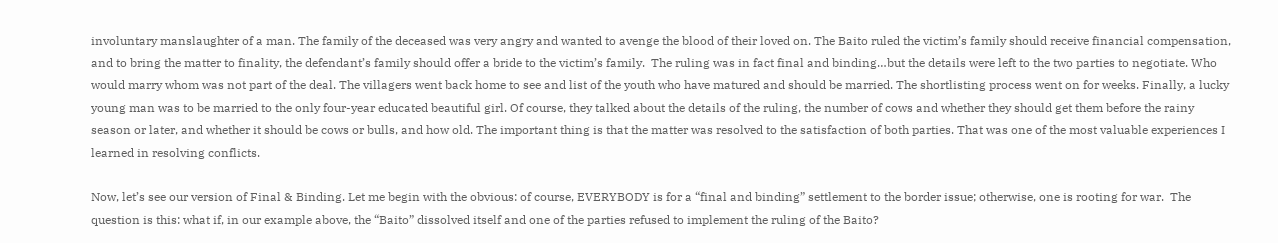involuntary manslaughter of a man. The family of the deceased was very angry and wanted to avenge the blood of their loved on. The Baito ruled the victim’s family should receive financial compensation, and to bring the matter to finality, the defendant’s family should offer a bride to the victim’s family.  The ruling was in fact final and binding…but the details were left to the two parties to negotiate. Who would marry whom was not part of the deal. The villagers went back home to see and list of the youth who have matured and should be married. The shortlisting process went on for weeks. Finally, a lucky young man was to be married to the only four-year educated beautiful girl. Of course, they talked about the details of the ruling, the number of cows and whether they should get them before the rainy season or later, and whether it should be cows or bulls, and how old. The important thing is that the matter was resolved to the satisfaction of both parties. That was one of the most valuable experiences I learned in resolving conflicts.

Now, let’s see our version of Final & Binding. Let me begin with the obvious: of course, EVERYBODY is for a “final and binding” settlement to the border issue; otherwise, one is rooting for war.  The question is this: what if, in our example above, the “Baito” dissolved itself and one of the parties refused to implement the ruling of the Baito?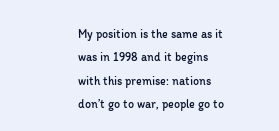My position is the same as it was in 1998 and it begins with this premise: nations don’t go to war, people go to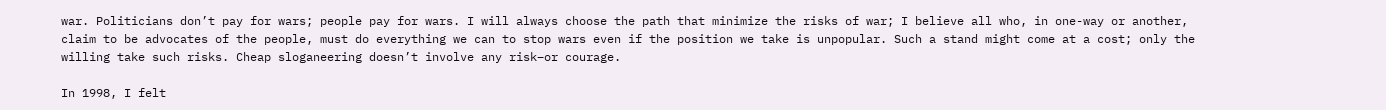war. Politicians don’t pay for wars; people pay for wars. I will always choose the path that minimize the risks of war; I believe all who, in one-way or another, claim to be advocates of the people, must do everything we can to stop wars even if the position we take is unpopular. Such a stand might come at a cost; only the willing take such risks. Cheap sloganeering doesn’t involve any risk–or courage.

In 1998, I felt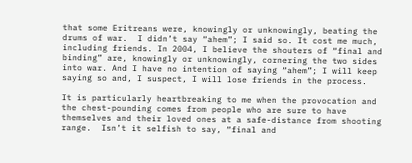that some Eritreans were, knowingly or unknowingly, beating the drums of war.  I didn’t say “ahem”; I said so. It cost me much, including friends. In 2004, I believe the shouters of “final and binding” are, knowingly or unknowingly, cornering the two sides into war. And I have no intention of saying “ahem”; I will keep saying so and, I suspect, I will lose friends in the process.

It is particularly heartbreaking to me when the provocation and the chest-pounding comes from people who are sure to have themselves and their loved ones at a safe-distance from shooting range.  Isn’t it selfish to say, “final and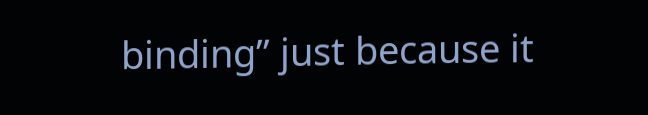binding” just because it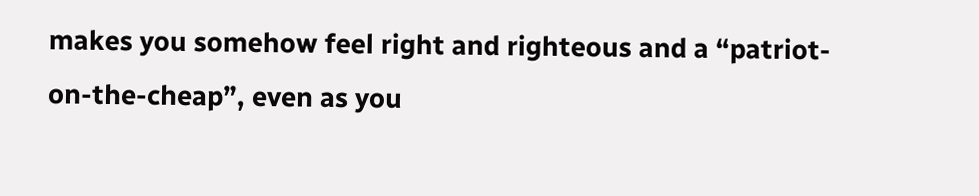makes you somehow feel right and righteous and a “patriot-on-the-cheap”, even as you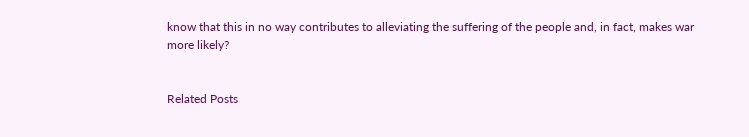know that this in no way contributes to alleviating the suffering of the people and, in fact, makes war more likely?


Related Posts